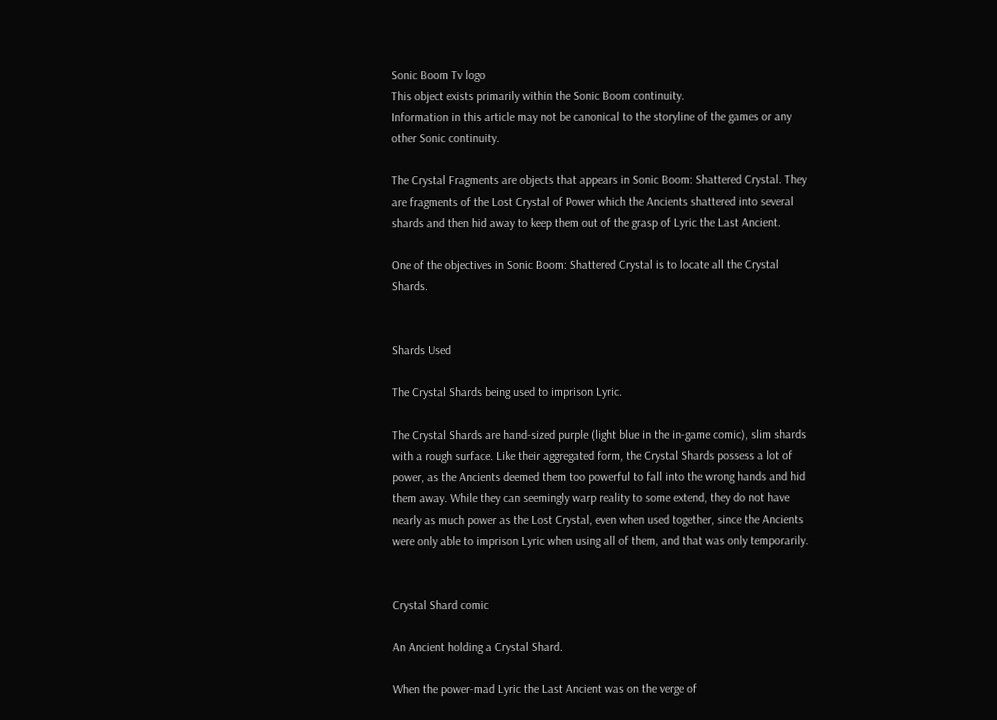Sonic Boom Tv logo
This object exists primarily within the Sonic Boom continuity.
Information in this article may not be canonical to the storyline of the games or any other Sonic continuity.

The Crystal Fragments are objects that appears in Sonic Boom: Shattered Crystal. They are fragments of the Lost Crystal of Power which the Ancients shattered into several shards and then hid away to keep them out of the grasp of Lyric the Last Ancient.

One of the objectives in Sonic Boom: Shattered Crystal is to locate all the Crystal Shards.


Shards Used

The Crystal Shards being used to imprison Lyric.

The Crystal Shards are hand-sized purple (light blue in the in-game comic), slim shards with a rough surface. Like their aggregated form, the Crystal Shards possess a lot of power, as the Ancients deemed them too powerful to fall into the wrong hands and hid them away. While they can seemingly warp reality to some extend, they do not have nearly as much power as the Lost Crystal, even when used together, since the Ancients were only able to imprison Lyric when using all of them, and that was only temporarily.


Crystal Shard comic

An Ancient holding a Crystal Shard.

When the power-mad Lyric the Last Ancient was on the verge of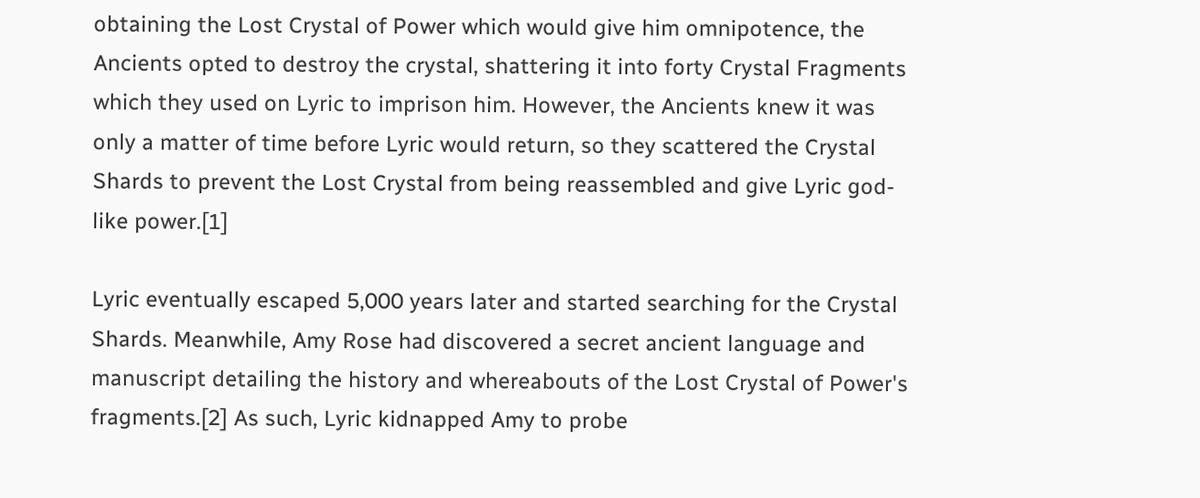obtaining the Lost Crystal of Power which would give him omnipotence, the Ancients opted to destroy the crystal, shattering it into forty Crystal Fragments which they used on Lyric to imprison him. However, the Ancients knew it was only a matter of time before Lyric would return, so they scattered the Crystal Shards to prevent the Lost Crystal from being reassembled and give Lyric god-like power.[1]

Lyric eventually escaped 5,000 years later and started searching for the Crystal Shards. Meanwhile, Amy Rose had discovered a secret ancient language and manuscript detailing the history and whereabouts of the Lost Crystal of Power's fragments.[2] As such, Lyric kidnapped Amy to probe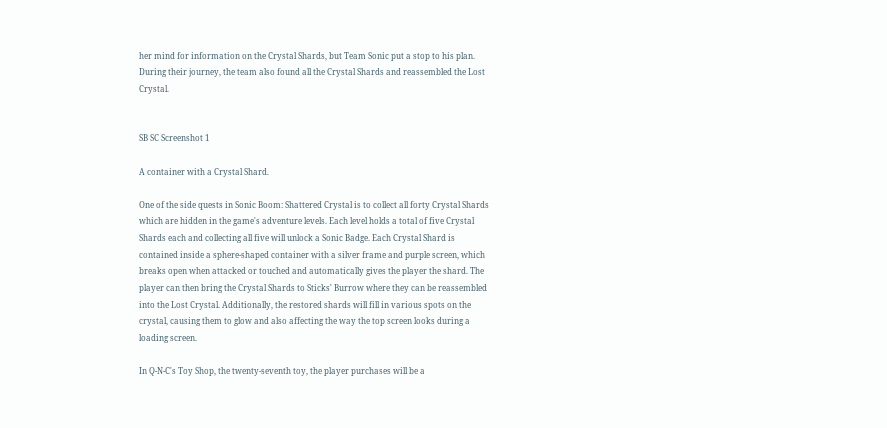her mind for information on the Crystal Shards, but Team Sonic put a stop to his plan. During their journey, the team also found all the Crystal Shards and reassembled the Lost Crystal.


SB SC Screenshot 1

A container with a Crystal Shard.

One of the side quests in Sonic Boom: Shattered Crystal is to collect all forty Crystal Shards which are hidden in the game's adventure levels. Each level holds a total of five Crystal Shards each and collecting all five will unlock a Sonic Badge. Each Crystal Shard is contained inside a sphere-shaped container with a silver frame and purple screen, which breaks open when attacked or touched and automatically gives the player the shard. The player can then bring the Crystal Shards to Sticks' Burrow where they can be reassembled into the Lost Crystal. Additionally, the restored shards will fill in various spots on the crystal, causing them to glow and also affecting the way the top screen looks during a loading screen.

In Q-N-C's Toy Shop, the twenty-seventh toy, the player purchases will be a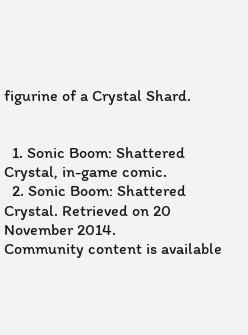figurine of a Crystal Shard.


  1. Sonic Boom: Shattered Crystal, in-game comic.
  2. Sonic Boom: Shattered Crystal. Retrieved on 20 November 2014.
Community content is available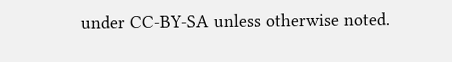under CC-BY-SA unless otherwise noted.